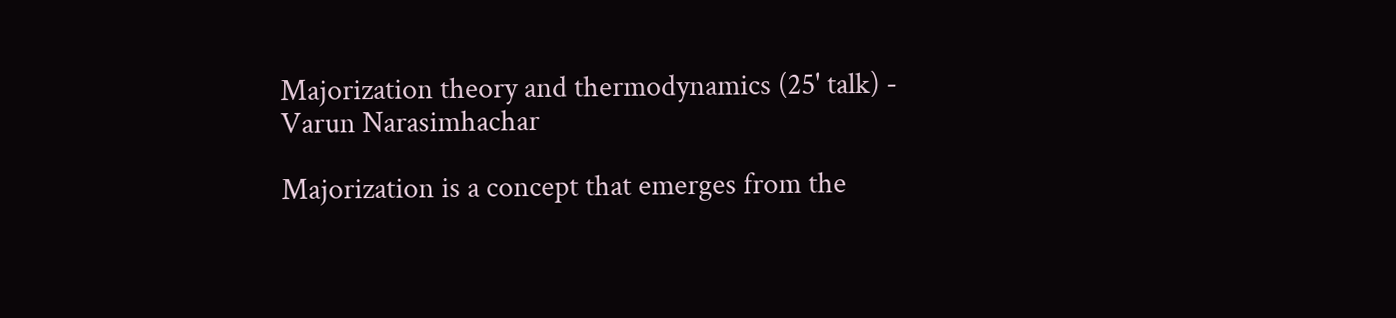Majorization theory and thermodynamics (25' talk) - Varun Narasimhachar

Majorization is a concept that emerges from the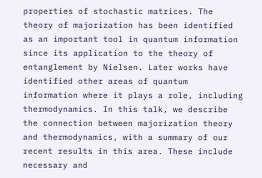properties of stochastic matrices. The theory of majorization has been identified as an important tool in quantum information since its application to the theory of entanglement by Nielsen. Later works have identified other areas of quantum information where it plays a role, including thermodynamics. In this talk, we describe the connection between majorization theory and thermodynamics, with a summary of our recent results in this area. These include necessary and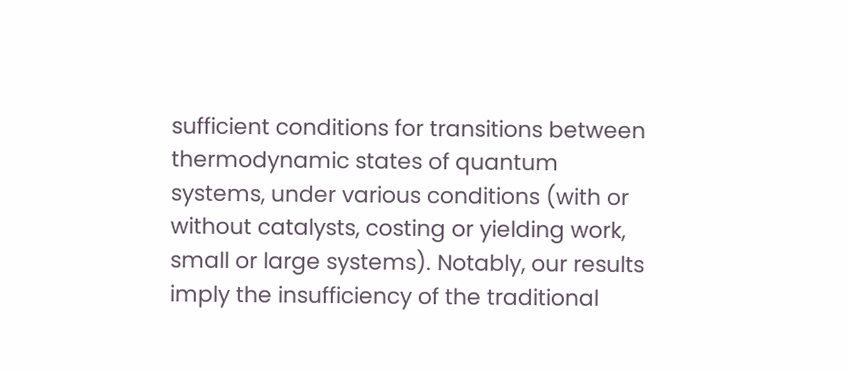sufficient conditions for transitions between thermodynamic states of quantum systems, under various conditions (with or without catalysts, costing or yielding work, small or large systems). Notably, our results imply the insufficiency of the traditional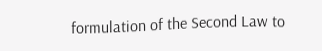formulation of the Second Law to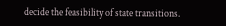decide the feasibility of state transitions.